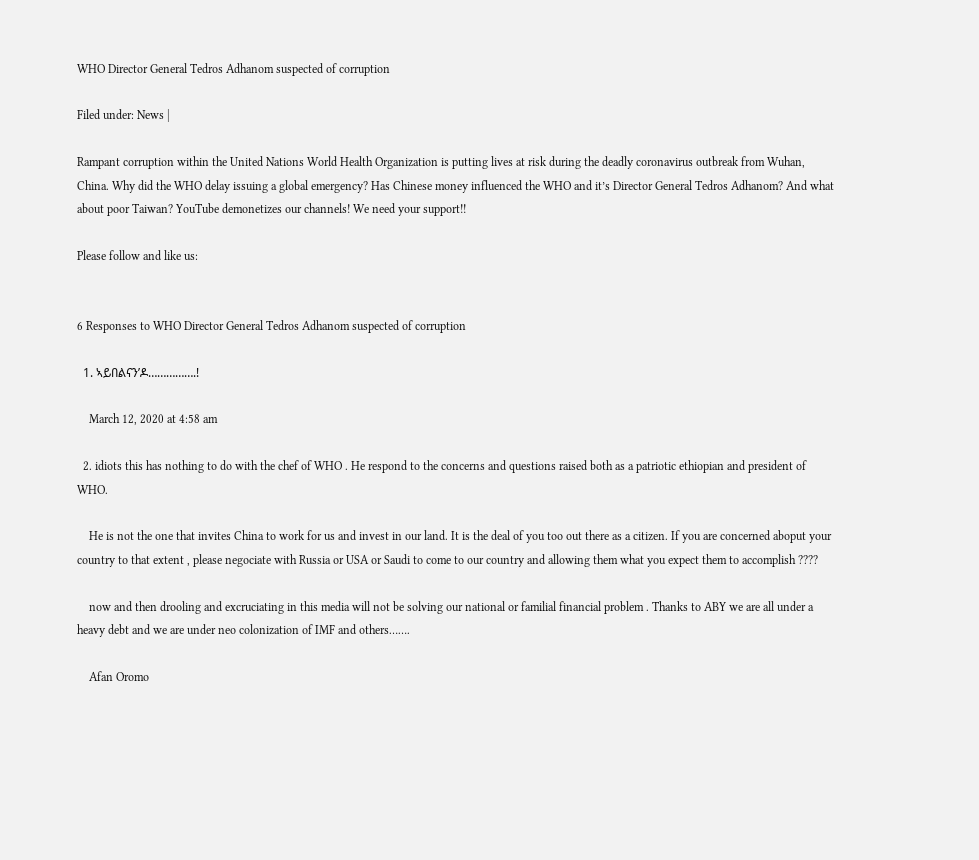WHO Director General Tedros Adhanom suspected of corruption

Filed under: News |

Rampant corruption within the United Nations World Health Organization is putting lives at risk during the deadly coronavirus outbreak from Wuhan, China. Why did the WHO delay issuing a global emergency? Has Chinese money influenced the WHO and it’s Director General Tedros Adhanom? And what about poor Taiwan? YouTube demonetizes our channels! We need your support!!

Please follow and like us:


6 Responses to WHO Director General Tedros Adhanom suspected of corruption

  1. ኣይበልናን’ዶ…………….!

    March 12, 2020 at 4:58 am

  2. idiots this has nothing to do with the chef of WHO . He respond to the concerns and questions raised both as a patriotic ethiopian and president of WHO.

    He is not the one that invites China to work for us and invest in our land. It is the deal of you too out there as a citizen. If you are concerned aboput your country to that extent , please negociate with Russia or USA or Saudi to come to our country and allowing them what you expect them to accomplish ????

    now and then drooling and excruciating in this media will not be solving our national or familial financial problem . Thanks to ABY we are all under a heavy debt and we are under neo colonization of IMF and others…….

    Afan Oromo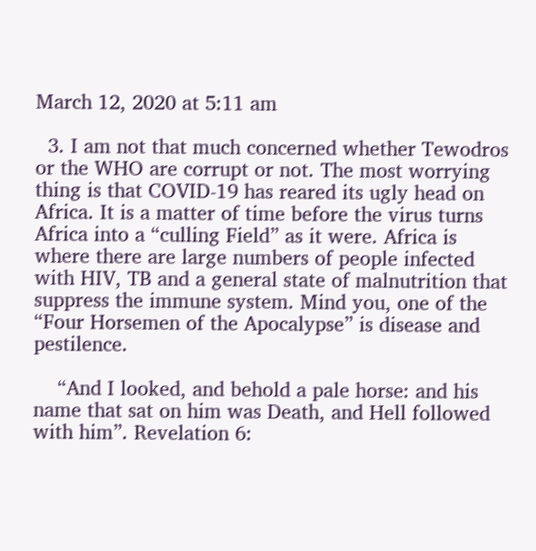March 12, 2020 at 5:11 am

  3. I am not that much concerned whether Tewodros or the WHO are corrupt or not. The most worrying thing is that COVID-19 has reared its ugly head on Africa. It is a matter of time before the virus turns Africa into a “culling Field” as it were. Africa is where there are large numbers of people infected with HIV, TB and a general state of malnutrition that suppress the immune system. Mind you, one of the “Four Horsemen of the Apocalypse” is disease and pestilence.

    “And I looked, and behold a pale horse: and his name that sat on him was Death, and Hell followed with him”. Revelation 6: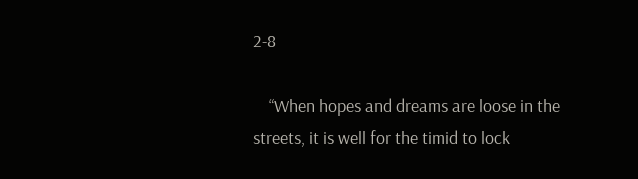2-8

    “When hopes and dreams are loose in the streets, it is well for the timid to lock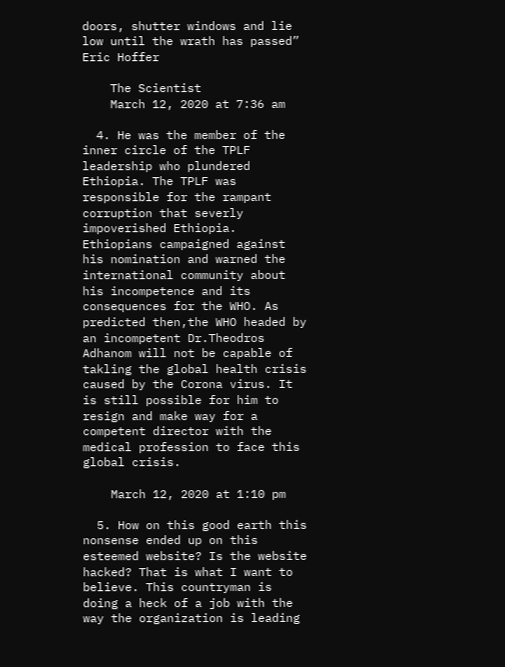doors, shutter windows and lie low until the wrath has passed” Eric Hoffer

    The Scientist
    March 12, 2020 at 7:36 am

  4. He was the member of the inner circle of the TPLF leadership who plundered Ethiopia. The TPLF was responsible for the rampant corruption that severly impoverished Ethiopia. Ethiopians campaigned against his nomination and warned the international community about his incompetence and its consequences for the WHO. As predicted then,the WHO headed by an incompetent Dr.Theodros Adhanom will not be capable of takling the global health crisis caused by the Corona virus. It is still possible for him to resign and make way for a competent director with the medical profession to face this global crisis.

    March 12, 2020 at 1:10 pm

  5. How on this good earth this nonsense ended up on this esteemed website? Is the website hacked? That is what I want to believe. This countryman is doing a heck of a job with the way the organization is leading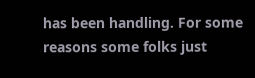has been handling. For some reasons some folks just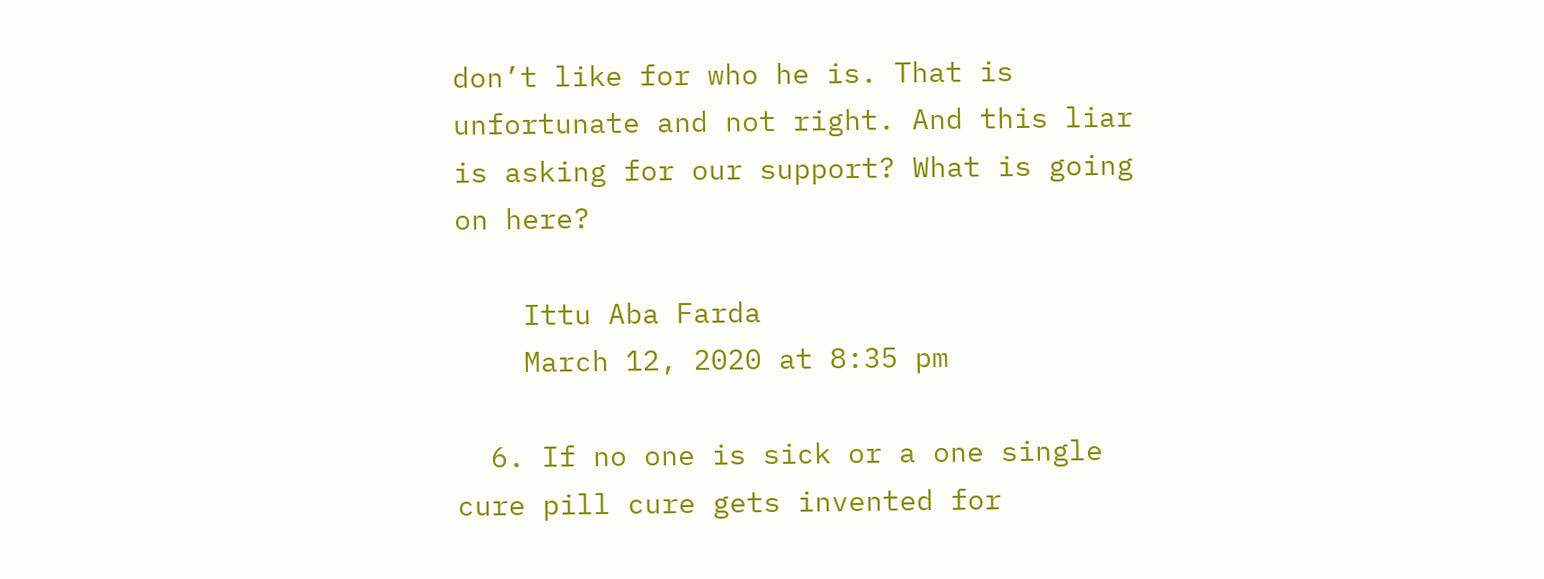don’t like for who he is. That is unfortunate and not right. And this liar is asking for our support? What is going on here?

    Ittu Aba Farda
    March 12, 2020 at 8:35 pm

  6. If no one is sick or a one single cure pill cure gets invented for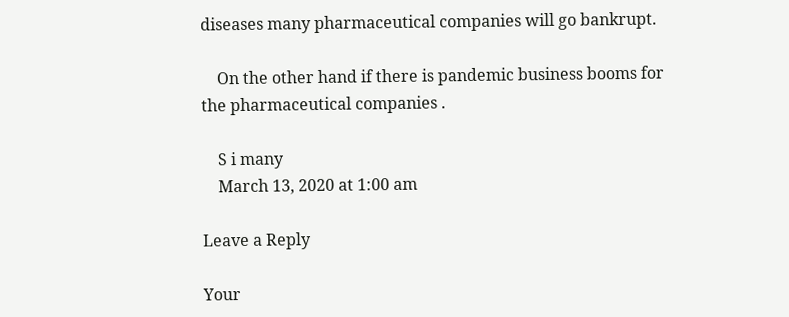diseases many pharmaceutical companies will go bankrupt.

    On the other hand if there is pandemic business booms for the pharmaceutical companies .

    S i many
    March 13, 2020 at 1:00 am

Leave a Reply

Your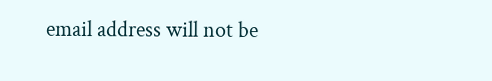email address will not be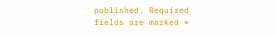published. Required fields are marked *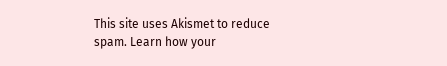This site uses Akismet to reduce spam. Learn how your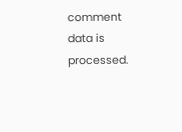comment data is processed.